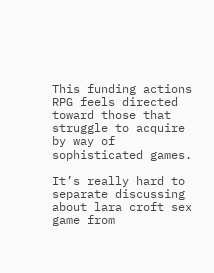This funding actions RPG feels directed toward those that struggle to acquire by way of sophisticated games.

It’s really hard to separate discussing about lara croft sex game from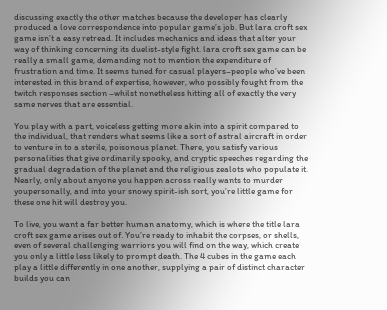discussing exactly the other matches because the developer has clearly produced a love correspondence into popular game’s job. But lara croft sex game isn’t a easy retread. It includes mechanics and ideas that alter your way of thinking concerning its duelist-style fight. lara croft sex game can be really a small game, demanding not to mention the expenditure of frustration and time. It seems tuned for casual players–people who’ve been interested in this brand of expertise, however, who possibly fought from the twitch responses section –whilst nonetheless hitting all of exactly the very same nerves that are essential.

You play with a part, voiceless getting more akin into a spirit compared to the individual, that renders what seems like a sort of astral aircraft in order to venture in to a sterile, poisonous planet. There, you satisfy various personalities that give ordinarily spooky, and cryptic speeches regarding the gradual degradation of the planet and the religious zealots who populate it. Nearly, only about anyone you happen across really wants to murder youpersonally, and into your snowy spirit-ish sort, you’re little game for these one hit will destroy you.

To live, you want a far better human anatomy, which is where the title lara croft sex game arises out of. You’re ready to inhabit the corpses, or shells, even of several challenging warriors you will find on the way, which create you only a little less likely to prompt death. The 4 cubes in the game each play a little differently in one another, supplying a pair of distinct character builds you can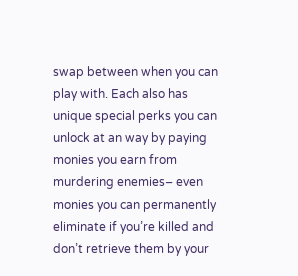swap between when you can play with. Each also has unique special perks you can unlock at an way by paying monies you earn from murdering enemies– even monies you can permanently eliminate if you’re killed and don’t retrieve them by your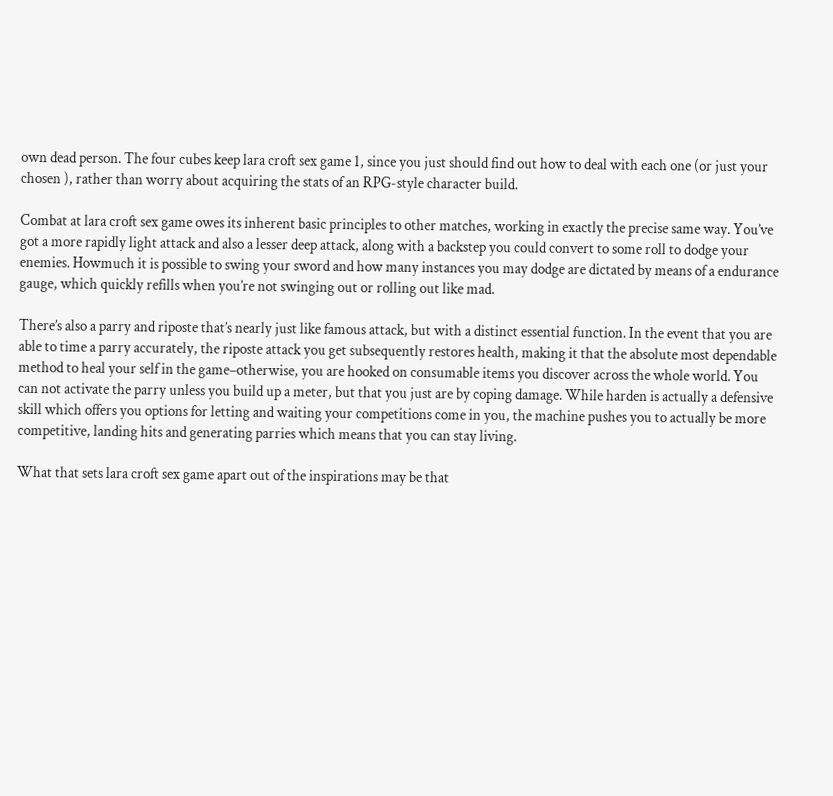own dead person. The four cubes keep lara croft sex game 1, since you just should find out how to deal with each one (or just your chosen ), rather than worry about acquiring the stats of an RPG-style character build.

Combat at lara croft sex game owes its inherent basic principles to other matches, working in exactly the precise same way. You’ve got a more rapidly light attack and also a lesser deep attack, along with a backstep you could convert to some roll to dodge your enemies. Howmuch it is possible to swing your sword and how many instances you may dodge are dictated by means of a endurance gauge, which quickly refills when you’re not swinging out or rolling out like mad.

There’s also a parry and riposte that’s nearly just like famous attack, but with a distinct essential function. In the event that you are able to time a parry accurately, the riposte attack you get subsequently restores health, making it that the absolute most dependable method to heal your self in the game–otherwise, you are hooked on consumable items you discover across the whole world. You can not activate the parry unless you build up a meter, but that you just are by coping damage. While harden is actually a defensive skill which offers you options for letting and waiting your competitions come in you, the machine pushes you to actually be more competitive, landing hits and generating parries which means that you can stay living.

What that sets lara croft sex game apart out of the inspirations may be that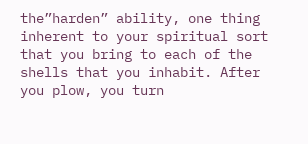the”harden” ability, one thing inherent to your spiritual sort that you bring to each of the shells that you inhabit. After you plow, you turn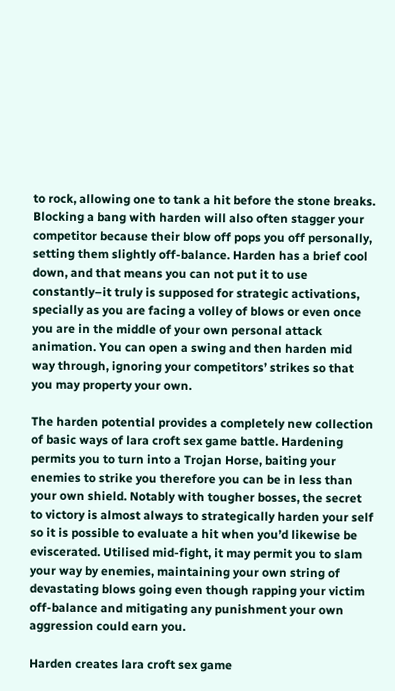to rock, allowing one to tank a hit before the stone breaks. Blocking a bang with harden will also often stagger your competitor because their blow off pops you off personally, setting them slightly off-balance. Harden has a brief cool down, and that means you can not put it to use constantly–it truly is supposed for strategic activations, specially as you are facing a volley of blows or even once you are in the middle of your own personal attack animation. You can open a swing and then harden mid way through, ignoring your competitors’ strikes so that you may property your own.

The harden potential provides a completely new collection of basic ways of lara croft sex game battle. Hardening permits you to turn into a Trojan Horse, baiting your enemies to strike you therefore you can be in less than your own shield. Notably with tougher bosses, the secret to victory is almost always to strategically harden your self so it is possible to evaluate a hit when you’d likewise be eviscerated. Utilised mid-fight, it may permit you to slam your way by enemies, maintaining your own string of devastating blows going even though rapping your victim off-balance and mitigating any punishment your own aggression could earn you.

Harden creates lara croft sex game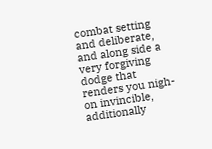combat setting and deliberate, and along side a very forgiving dodge that renders you nigh-on invincible, additionally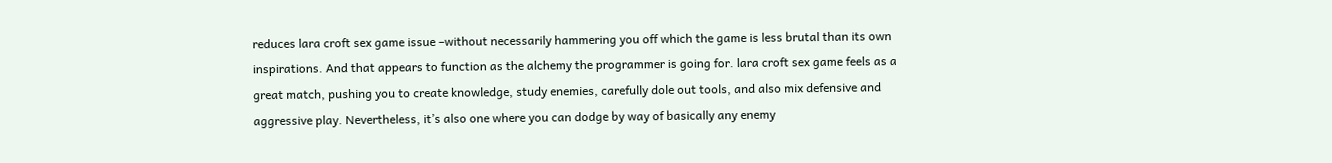reduces lara croft sex game issue –without necessarily hammering you off which the game is less brutal than its own inspirations. And that appears to function as the alchemy the programmer is going for. lara croft sex game feels as a great match, pushing you to create knowledge, study enemies, carefully dole out tools, and also mix defensive and aggressive play. Nevertheless, it’s also one where you can dodge by way of basically any enemy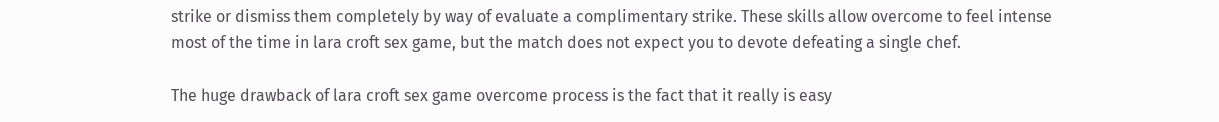strike or dismiss them completely by way of evaluate a complimentary strike. These skills allow overcome to feel intense most of the time in lara croft sex game, but the match does not expect you to devote defeating a single chef.

The huge drawback of lara croft sex game overcome process is the fact that it really is easy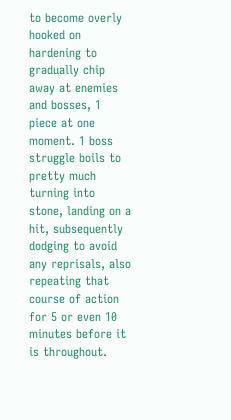to become overly hooked on hardening to gradually chip away at enemies and bosses, 1 piece at one moment. 1 boss struggle boils to pretty much turning into stone, landing on a hit, subsequently dodging to avoid any reprisals, also repeating that course of action for 5 or even 10 minutes before it is throughout.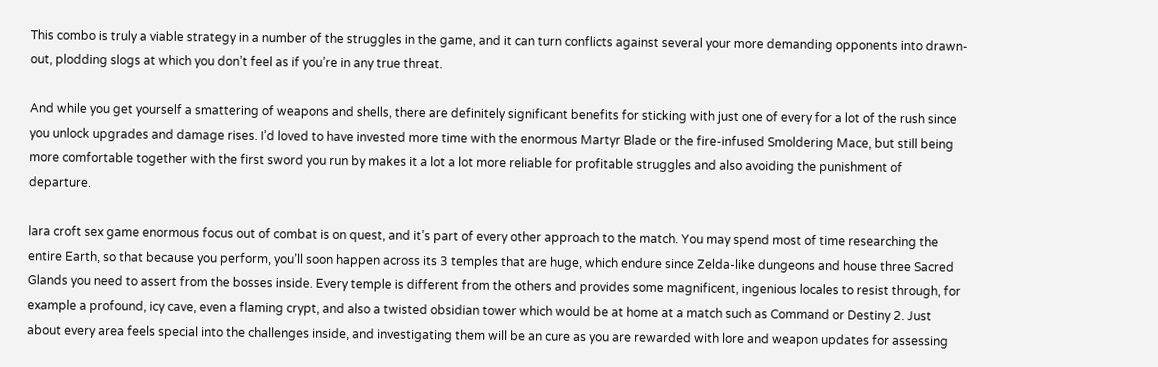This combo is truly a viable strategy in a number of the struggles in the game, and it can turn conflicts against several your more demanding opponents into drawn-out, plodding slogs at which you don’t feel as if you’re in any true threat.

And while you get yourself a smattering of weapons and shells, there are definitely significant benefits for sticking with just one of every for a lot of the rush since you unlock upgrades and damage rises. I’d loved to have invested more time with the enormous Martyr Blade or the fire-infused Smoldering Mace, but still being more comfortable together with the first sword you run by makes it a lot a lot more reliable for profitable struggles and also avoiding the punishment of departure.

lara croft sex game enormous focus out of combat is on quest, and it’s part of every other approach to the match. You may spend most of time researching the entire Earth, so that because you perform, you’ll soon happen across its 3 temples that are huge, which endure since Zelda-like dungeons and house three Sacred Glands you need to assert from the bosses inside. Every temple is different from the others and provides some magnificent, ingenious locales to resist through, for example a profound, icy cave, even a flaming crypt, and also a twisted obsidian tower which would be at home at a match such as Command or Destiny 2. Just about every area feels special into the challenges inside, and investigating them will be an cure as you are rewarded with lore and weapon updates for assessing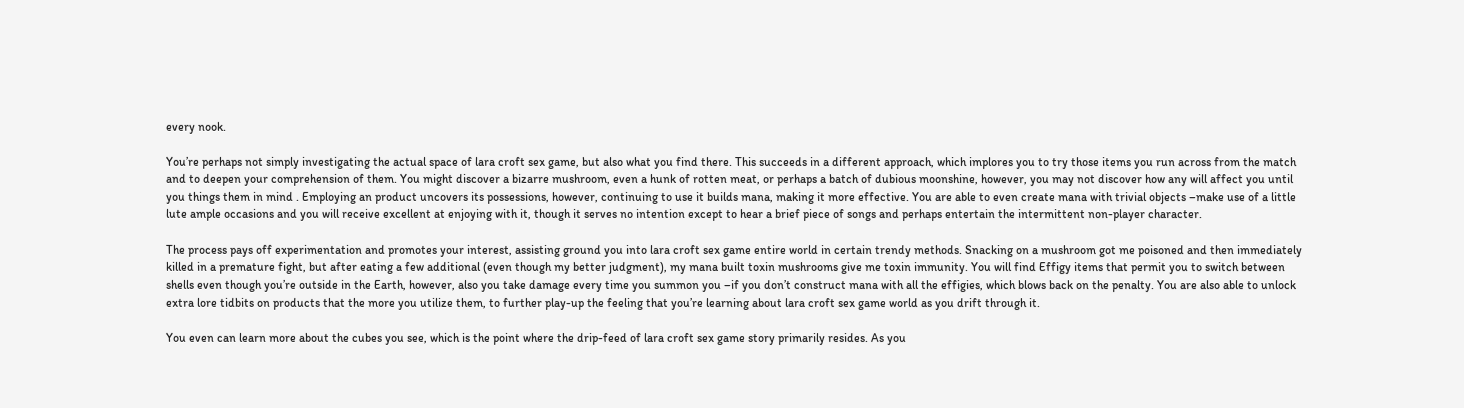every nook.

You’re perhaps not simply investigating the actual space of lara croft sex game, but also what you find there. This succeeds in a different approach, which implores you to try those items you run across from the match and to deepen your comprehension of them. You might discover a bizarre mushroom, even a hunk of rotten meat, or perhaps a batch of dubious moonshine, however, you may not discover how any will affect you until you things them in mind . Employing an product uncovers its possessions, however, continuing to use it builds mana, making it more effective. You are able to even create mana with trivial objects –make use of a little lute ample occasions and you will receive excellent at enjoying with it, though it serves no intention except to hear a brief piece of songs and perhaps entertain the intermittent non-player character.

The process pays off experimentation and promotes your interest, assisting ground you into lara croft sex game entire world in certain trendy methods. Snacking on a mushroom got me poisoned and then immediately killed in a premature fight, but after eating a few additional (even though my better judgment), my mana built toxin mushrooms give me toxin immunity. You will find Effigy items that permit you to switch between shells even though you’re outside in the Earth, however, also you take damage every time you summon you –if you don’t construct mana with all the effigies, which blows back on the penalty. You are also able to unlock extra lore tidbits on products that the more you utilize them, to further play-up the feeling that you’re learning about lara croft sex game world as you drift through it.

You even can learn more about the cubes you see, which is the point where the drip-feed of lara croft sex game story primarily resides. As you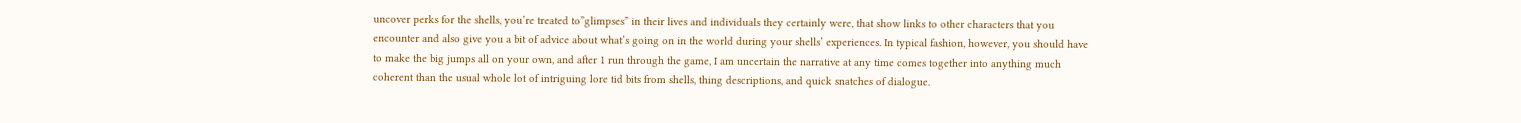uncover perks for the shells, you’re treated to”glimpses” in their lives and individuals they certainly were, that show links to other characters that you encounter and also give you a bit of advice about what’s going on in the world during your shells’ experiences. In typical fashion, however, you should have to make the big jumps all on your own, and after 1 run through the game, I am uncertain the narrative at any time comes together into anything much coherent than the usual whole lot of intriguing lore tid bits from shells, thing descriptions, and quick snatches of dialogue.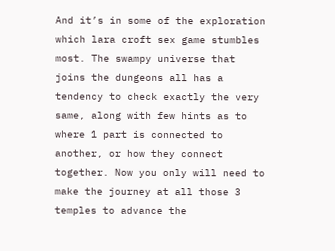And it’s in some of the exploration which lara croft sex game stumbles most. The swampy universe that joins the dungeons all has a tendency to check exactly the very same, along with few hints as to where 1 part is connected to another, or how they connect together. Now you only will need to make the journey at all those 3 temples to advance the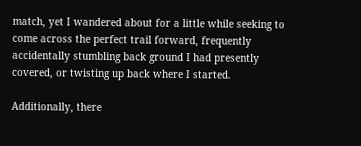match, yet I wandered about for a little while seeking to come across the perfect trail forward, frequently accidentally stumbling back ground I had presently covered, or twisting up back where I started.

Additionally, there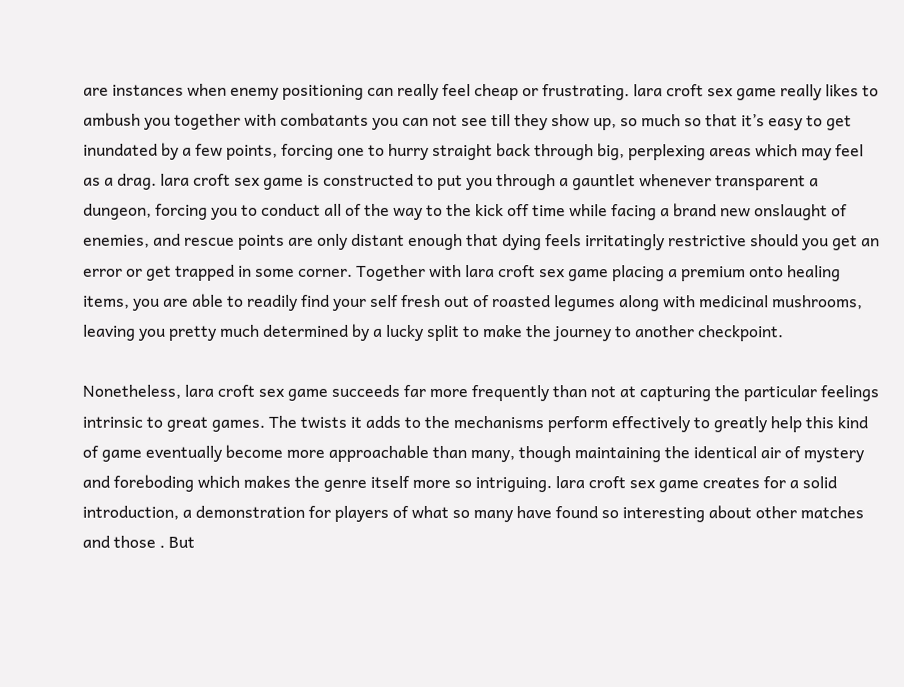are instances when enemy positioning can really feel cheap or frustrating. lara croft sex game really likes to ambush you together with combatants you can not see till they show up, so much so that it’s easy to get inundated by a few points, forcing one to hurry straight back through big, perplexing areas which may feel as a drag. lara croft sex game is constructed to put you through a gauntlet whenever transparent a dungeon, forcing you to conduct all of the way to the kick off time while facing a brand new onslaught of enemies, and rescue points are only distant enough that dying feels irritatingly restrictive should you get an error or get trapped in some corner. Together with lara croft sex game placing a premium onto healing items, you are able to readily find your self fresh out of roasted legumes along with medicinal mushrooms, leaving you pretty much determined by a lucky split to make the journey to another checkpoint.

Nonetheless, lara croft sex game succeeds far more frequently than not at capturing the particular feelings intrinsic to great games. The twists it adds to the mechanisms perform effectively to greatly help this kind of game eventually become more approachable than many, though maintaining the identical air of mystery and foreboding which makes the genre itself more so intriguing. lara croft sex game creates for a solid introduction, a demonstration for players of what so many have found so interesting about other matches and those . But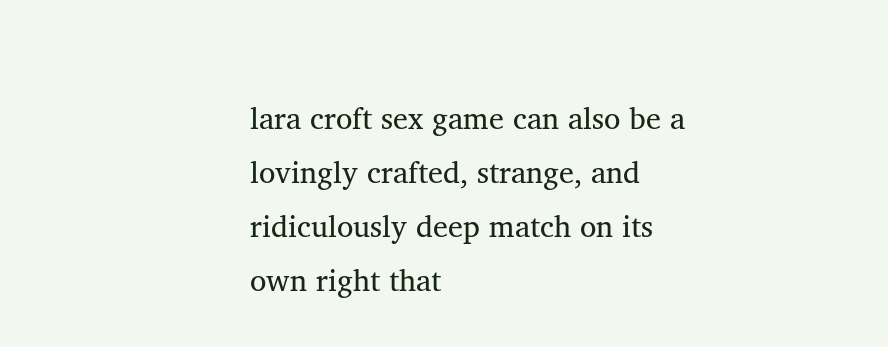lara croft sex game can also be a lovingly crafted, strange, and ridiculously deep match on its own right that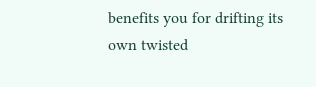benefits you for drifting its own twisted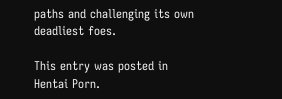paths and challenging its own deadliest foes.

This entry was posted in Hentai Porn.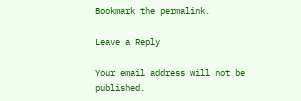Bookmark the permalink.

Leave a Reply

Your email address will not be published.